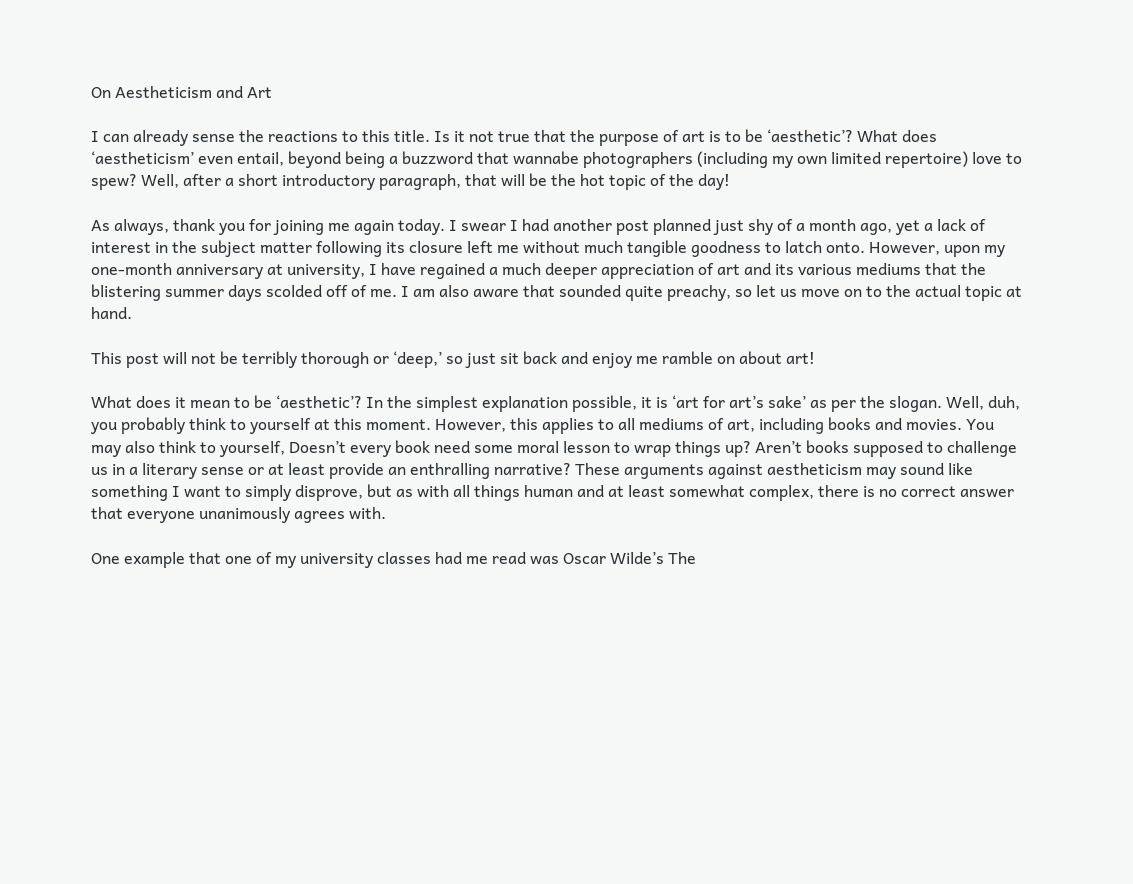On Aestheticism and Art

I can already sense the reactions to this title. Is it not true that the purpose of art is to be ‘aesthetic’? What does ‘aestheticism’ even entail, beyond being a buzzword that wannabe photographers (including my own limited repertoire) love to spew? Well, after a short introductory paragraph, that will be the hot topic of the day!

As always, thank you for joining me again today. I swear I had another post planned just shy of a month ago, yet a lack of interest in the subject matter following its closure left me without much tangible goodness to latch onto. However, upon my one-month anniversary at university, I have regained a much deeper appreciation of art and its various mediums that the blistering summer days scolded off of me. I am also aware that sounded quite preachy, so let us move on to the actual topic at hand.

This post will not be terribly thorough or ‘deep,’ so just sit back and enjoy me ramble on about art!

What does it mean to be ‘aesthetic’? In the simplest explanation possible, it is ‘art for art’s sake’ as per the slogan. Well, duh, you probably think to yourself at this moment. However, this applies to all mediums of art, including books and movies. You may also think to yourself, Doesn’t every book need some moral lesson to wrap things up? Aren’t books supposed to challenge us in a literary sense or at least provide an enthralling narrative? These arguments against aestheticism may sound like something I want to simply disprove, but as with all things human and at least somewhat complex, there is no correct answer that everyone unanimously agrees with.

One example that one of my university classes had me read was Oscar Wilde’s The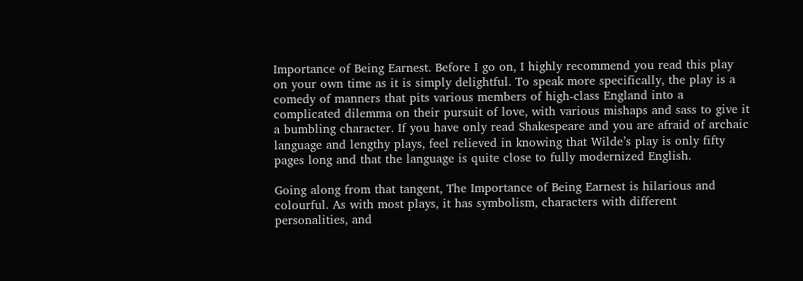Importance of Being Earnest. Before I go on, I highly recommend you read this play on your own time as it is simply delightful. To speak more specifically, the play is a comedy of manners that pits various members of high-class England into a complicated dilemma on their pursuit of love, with various mishaps and sass to give it a bumbling character. If you have only read Shakespeare and you are afraid of archaic language and lengthy plays, feel relieved in knowing that Wilde’s play is only fifty pages long and that the language is quite close to fully modernized English.

Going along from that tangent, The Importance of Being Earnest is hilarious and colourful. As with most plays, it has symbolism, characters with different personalities, and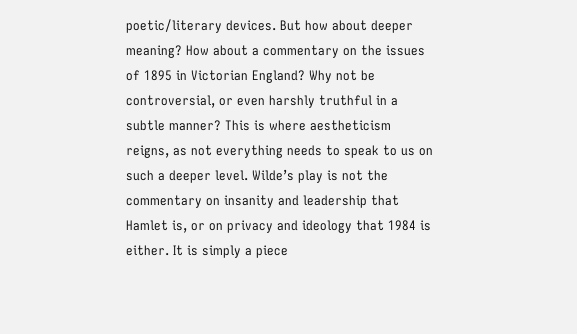poetic/literary devices. But how about deeper meaning? How about a commentary on the issues of 1895 in Victorian England? Why not be controversial, or even harshly truthful in a subtle manner? This is where aestheticism reigns, as not everything needs to speak to us on such a deeper level. Wilde’s play is not the commentary on insanity and leadership that Hamlet is, or on privacy and ideology that 1984 is either. It is simply a piece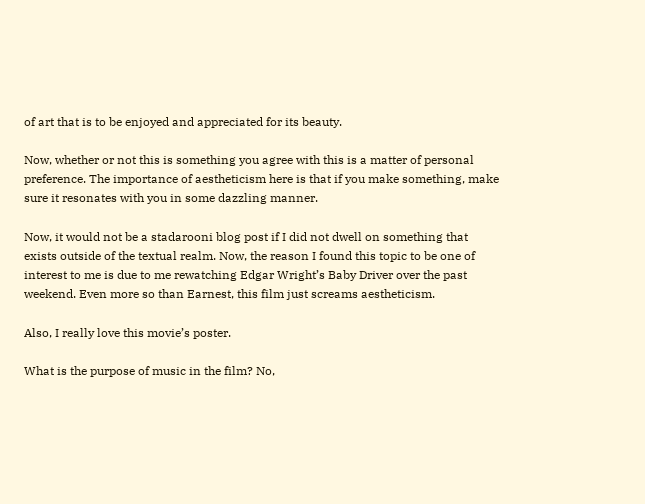of art that is to be enjoyed and appreciated for its beauty.

Now, whether or not this is something you agree with this is a matter of personal preference. The importance of aestheticism here is that if you make something, make sure it resonates with you in some dazzling manner.

Now, it would not be a stadarooni blog post if I did not dwell on something that exists outside of the textual realm. Now, the reason I found this topic to be one of interest to me is due to me rewatching Edgar Wright’s Baby Driver over the past weekend. Even more so than Earnest, this film just screams aestheticism.

Also, I really love this movie’s poster.

What is the purpose of music in the film? No,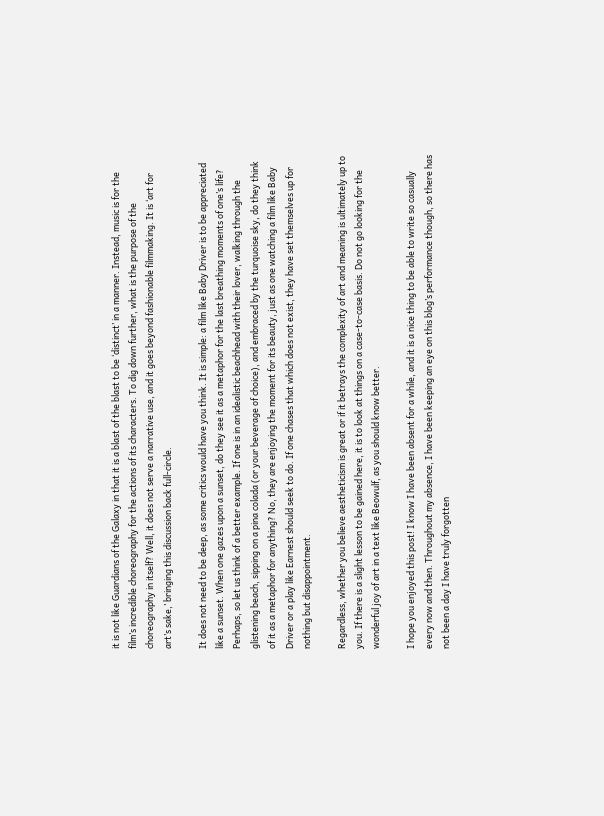it is not like Guardians of the Galaxy in that it is a blast of the blast to be ‘distinct’ in a manner. Instead, music is for the film’s incredible choreography for the actions of its characters. To dig down further, what is the purpose of the choreography in itself? Well, it does not serve a narrative use, and it goes beyond fashionable filmmaking. It is ‘art for art’s sake,’ bringing this discussion back full-circle.

It does not need to be deep, as some critics would have you think. It is simple: a film like Baby Driver is to be appreciated like a sunset. When one gazes upon a sunset, do they see it as a metaphor for the last breathing moments of one’s life? Perhaps, so let us think of a better example. If one is in an idealistic beachhead with their lover, walking through the glistening beach, sipping on a pina colada (or your beverage of choice), and embraced by the turquoise sky, do they think of it as a metaphor for anything? No, they are enjoying the moment for its beauty, just as one watching a film like Baby Driver or a play like Earnest should seek to do. If one chases that which does not exist, they have set themselves up for nothing but disappointment.

Regardless, whether you believe aestheticism is great or if it betrays the complexity of art and meaning is ultimately up to you. If there is a slight lesson to be gained here, it is to look at things on a case-to-case basis. Do not go looking for the wonderful joy of art in a text like Beowulf, as you should know better.

I hope you enjoyed this post! I know I have been absent for a while, and it is a nice thing to be able to write so casually every now and then. Throughout my absence, I have been keeping an eye on this blog’s performance though, so there has not been a day I have truly forgotten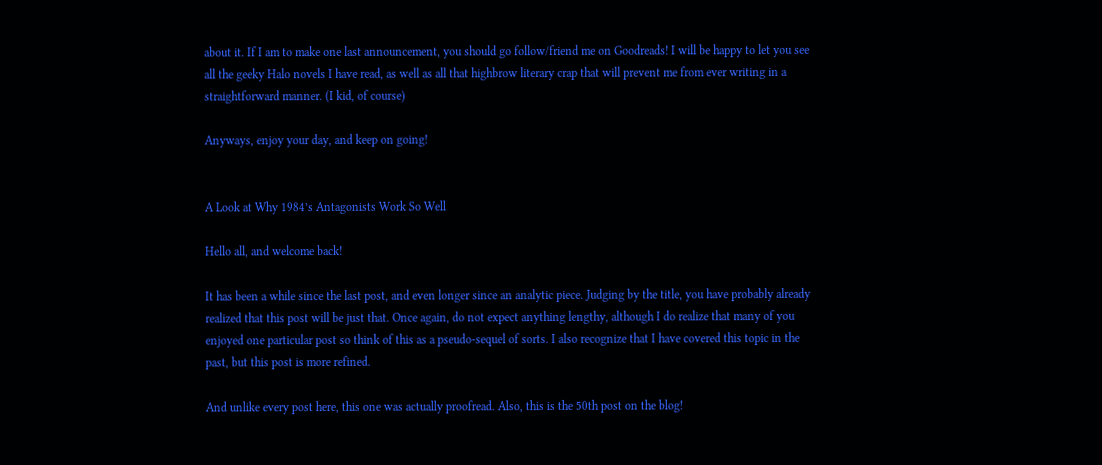about it. If I am to make one last announcement, you should go follow/friend me on Goodreads! I will be happy to let you see all the geeky Halo novels I have read, as well as all that highbrow literary crap that will prevent me from ever writing in a straightforward manner. (I kid, of course)

Anyways, enjoy your day, and keep on going!


A Look at Why 1984’s Antagonists Work So Well

Hello all, and welcome back!

It has been a while since the last post, and even longer since an analytic piece. Judging by the title, you have probably already realized that this post will be just that. Once again, do not expect anything lengthy, although I do realize that many of you enjoyed one particular post so think of this as a pseudo-sequel of sorts. I also recognize that I have covered this topic in the past, but this post is more refined.

And unlike every post here, this one was actually proofread. Also, this is the 50th post on the blog!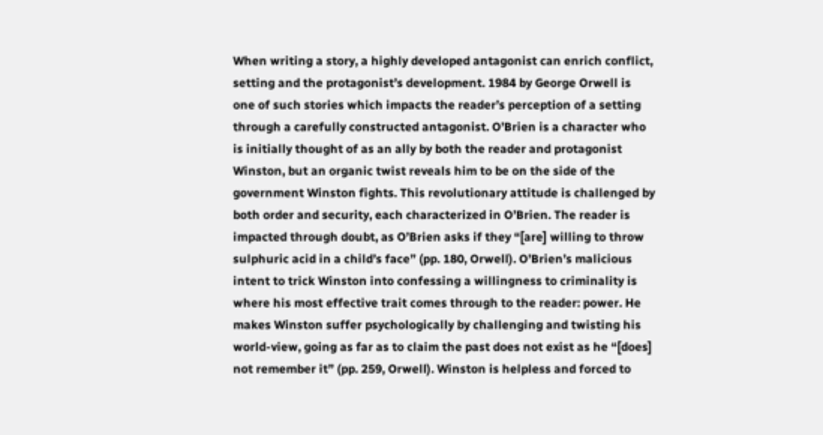When writing a story, a highly developed antagonist can enrich conflict, setting and the protagonist’s development. 1984 by George Orwell is one of such stories which impacts the reader’s perception of a setting through a carefully constructed antagonist. O’Brien is a character who is initially thought of as an ally by both the reader and protagonist Winston, but an organic twist reveals him to be on the side of the government Winston fights. This revolutionary attitude is challenged by both order and security, each characterized in O’Brien. The reader is impacted through doubt, as O’Brien asks if they “[are] willing to throw sulphuric acid in a child’s face” (pp. 180, Orwell). O’Brien’s malicious intent to trick Winston into confessing a willingness to criminality is where his most effective trait comes through to the reader: power. He makes Winston suffer psychologically by challenging and twisting his world-view, going as far as to claim the past does not exist as he “[does] not remember it” (pp. 259, Orwell). Winston is helpless and forced to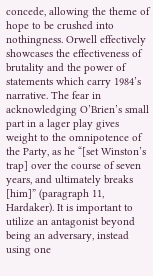concede, allowing the theme of hope to be crushed into nothingness. Orwell effectively showcases the effectiveness of brutality and the power of statements which carry 1984’s narrative. The fear in acknowledging O’Brien’s small part in a lager play gives weight to the omnipotence of the Party, as he “[set Winston’s trap] over the course of seven years, and ultimately breaks [him]” (paragraph 11, Hardaker). It is important to utilize an antagonist beyond being an adversary, instead using one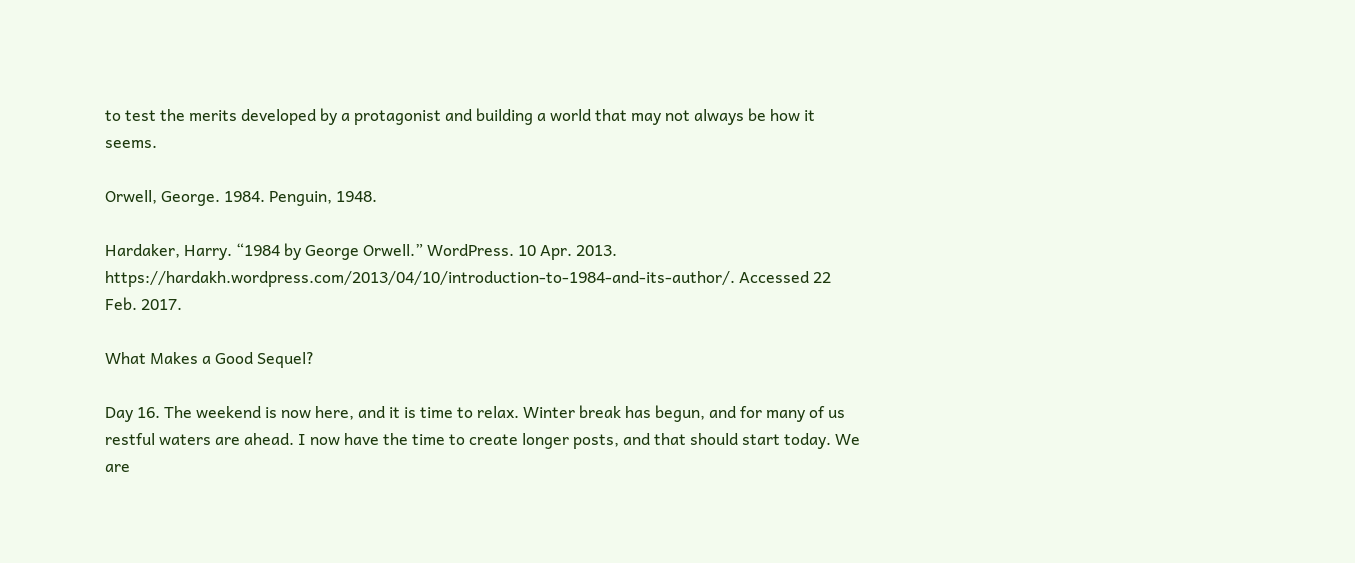to test the merits developed by a protagonist and building a world that may not always be how it seems.

Orwell, George. 1984. Penguin, 1948.

Hardaker, Harry. “1984 by George Orwell.” WordPress. 10 Apr. 2013.
https://hardakh.wordpress.com/2013/04/10/introduction-to-1984-and-its-author/. Accessed 22 Feb. 2017.

What Makes a Good Sequel?

Day 16. The weekend is now here, and it is time to relax. Winter break has begun, and for many of us restful waters are ahead. I now have the time to create longer posts, and that should start today. We are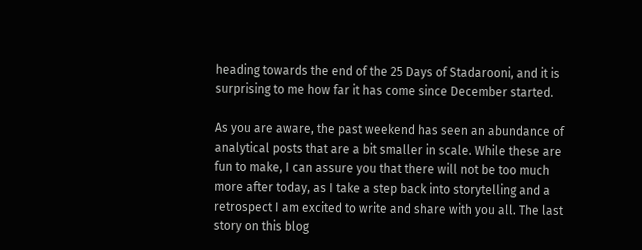heading towards the end of the 25 Days of Stadarooni, and it is surprising to me how far it has come since December started.

As you are aware, the past weekend has seen an abundance of analytical posts that are a bit smaller in scale. While these are fun to make, I can assure you that there will not be too much more after today, as I take a step back into storytelling and a retrospect I am excited to write and share with you all. The last story on this blog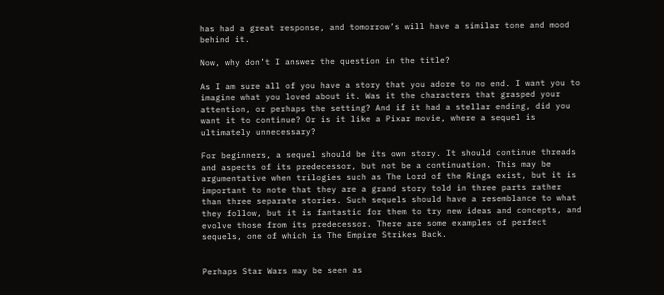has had a great response, and tomorrow’s will have a similar tone and mood behind it.

Now, why don’t I answer the question in the title?

As I am sure all of you have a story that you adore to no end. I want you to imagine what you loved about it. Was it the characters that grasped your attention, or perhaps the setting? And if it had a stellar ending, did you want it to continue? Or is it like a Pixar movie, where a sequel is ultimately unnecessary?

For beginners, a sequel should be its own story. It should continue threads and aspects of its predecessor, but not be a continuation. This may be argumentative when trilogies such as The Lord of the Rings exist, but it is important to note that they are a grand story told in three parts rather than three separate stories. Such sequels should have a resemblance to what they follow, but it is fantastic for them to try new ideas and concepts, and evolve those from its predecessor. There are some examples of perfect sequels, one of which is The Empire Strikes Back.


Perhaps Star Wars may be seen as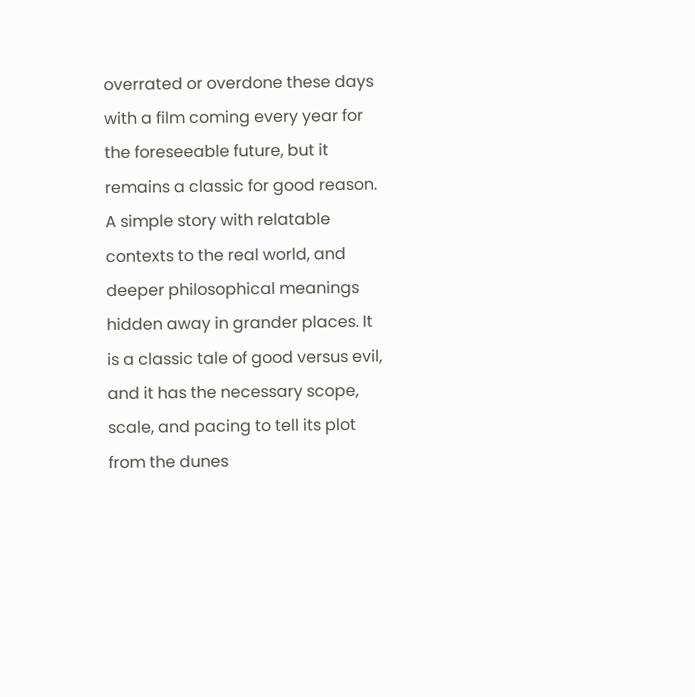overrated or overdone these days with a film coming every year for the foreseeable future, but it remains a classic for good reason. A simple story with relatable contexts to the real world, and deeper philosophical meanings hidden away in grander places. It is a classic tale of good versus evil, and it has the necessary scope, scale, and pacing to tell its plot from the dunes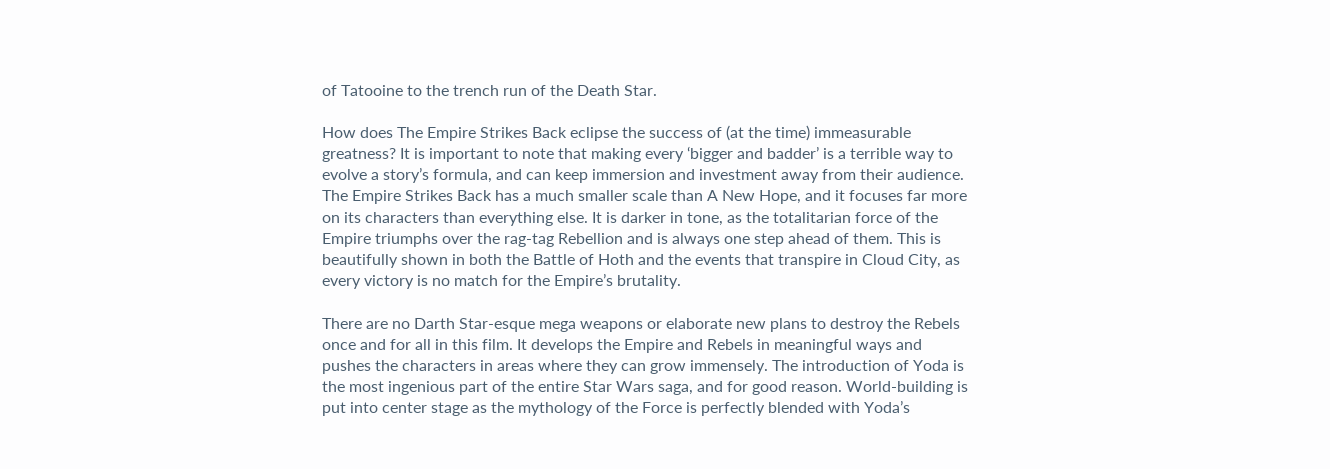of Tatooine to the trench run of the Death Star.

How does The Empire Strikes Back eclipse the success of (at the time) immeasurable greatness? It is important to note that making every ‘bigger and badder’ is a terrible way to evolve a story’s formula, and can keep immersion and investment away from their audience. The Empire Strikes Back has a much smaller scale than A New Hope, and it focuses far more on its characters than everything else. It is darker in tone, as the totalitarian force of the Empire triumphs over the rag-tag Rebellion and is always one step ahead of them. This is beautifully shown in both the Battle of Hoth and the events that transpire in Cloud City, as every victory is no match for the Empire’s brutality.

There are no Darth Star-esque mega weapons or elaborate new plans to destroy the Rebels once and for all in this film. It develops the Empire and Rebels in meaningful ways and pushes the characters in areas where they can grow immensely. The introduction of Yoda is the most ingenious part of the entire Star Wars saga, and for good reason. World-building is put into center stage as the mythology of the Force is perfectly blended with Yoda’s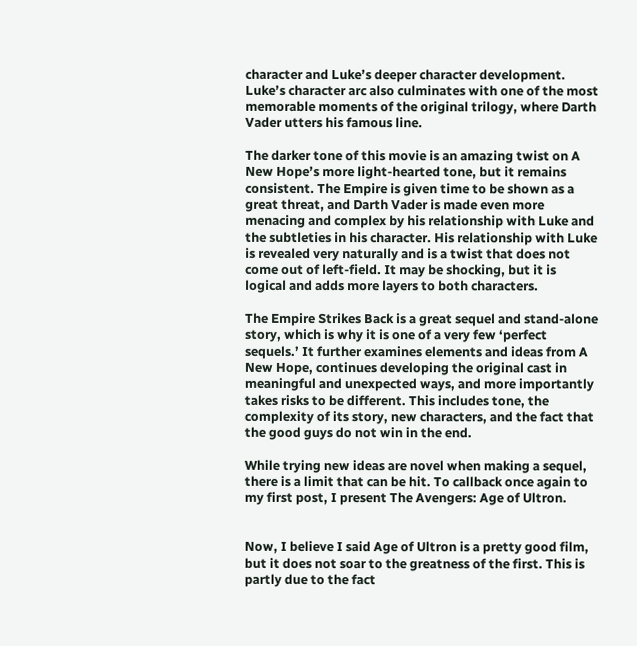character and Luke’s deeper character development. Luke’s character arc also culminates with one of the most memorable moments of the original trilogy, where Darth Vader utters his famous line.

The darker tone of this movie is an amazing twist on A New Hope’s more light-hearted tone, but it remains consistent. The Empire is given time to be shown as a great threat, and Darth Vader is made even more menacing and complex by his relationship with Luke and the subtleties in his character. His relationship with Luke is revealed very naturally and is a twist that does not come out of left-field. It may be shocking, but it is logical and adds more layers to both characters.

The Empire Strikes Back is a great sequel and stand-alone story, which is why it is one of a very few ‘perfect sequels.’ It further examines elements and ideas from A New Hope, continues developing the original cast in meaningful and unexpected ways, and more importantly takes risks to be different. This includes tone, the complexity of its story, new characters, and the fact that the good guys do not win in the end.

While trying new ideas are novel when making a sequel, there is a limit that can be hit. To callback once again to my first post, I present The Avengers: Age of Ultron.


Now, I believe I said Age of Ultron is a pretty good film, but it does not soar to the greatness of the first. This is partly due to the fact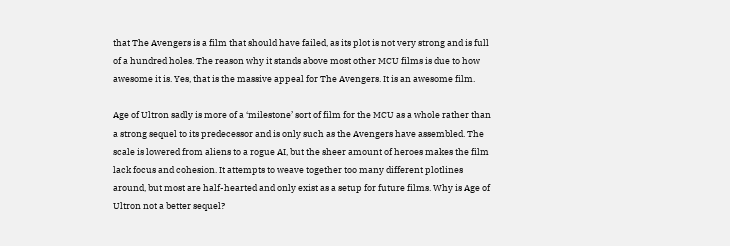that The Avengers is a film that should have failed, as its plot is not very strong and is full of a hundred holes. The reason why it stands above most other MCU films is due to how awesome it is. Yes, that is the massive appeal for The Avengers. It is an awesome film.

Age of Ultron sadly is more of a ‘milestone’ sort of film for the MCU as a whole rather than a strong sequel to its predecessor and is only such as the Avengers have assembled. The scale is lowered from aliens to a rogue AI, but the sheer amount of heroes makes the film lack focus and cohesion. It attempts to weave together too many different plotlines around, but most are half-hearted and only exist as a setup for future films. Why is Age of Ultron not a better sequel?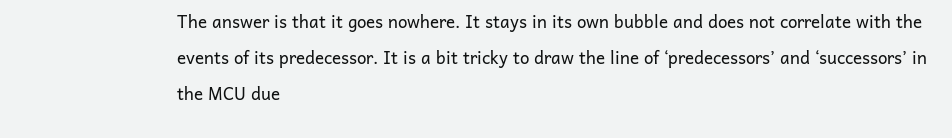The answer is that it goes nowhere. It stays in its own bubble and does not correlate with the events of its predecessor. It is a bit tricky to draw the line of ‘predecessors’ and ‘successors’ in the MCU due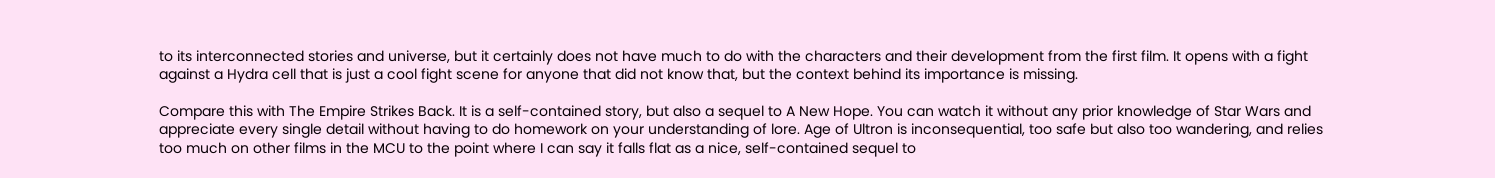to its interconnected stories and universe, but it certainly does not have much to do with the characters and their development from the first film. It opens with a fight against a Hydra cell that is just a cool fight scene for anyone that did not know that, but the context behind its importance is missing.

Compare this with The Empire Strikes Back. It is a self-contained story, but also a sequel to A New Hope. You can watch it without any prior knowledge of Star Wars and appreciate every single detail without having to do homework on your understanding of lore. Age of Ultron is inconsequential, too safe but also too wandering, and relies too much on other films in the MCU to the point where I can say it falls flat as a nice, self-contained sequel to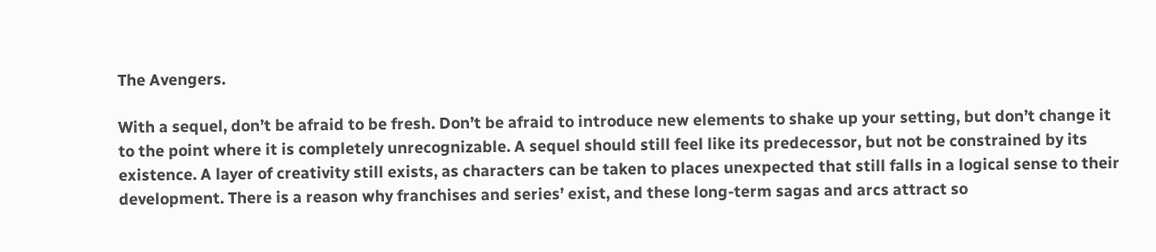The Avengers.

With a sequel, don’t be afraid to be fresh. Don’t be afraid to introduce new elements to shake up your setting, but don’t change it to the point where it is completely unrecognizable. A sequel should still feel like its predecessor, but not be constrained by its existence. A layer of creativity still exists, as characters can be taken to places unexpected that still falls in a logical sense to their development. There is a reason why franchises and series’ exist, and these long-term sagas and arcs attract so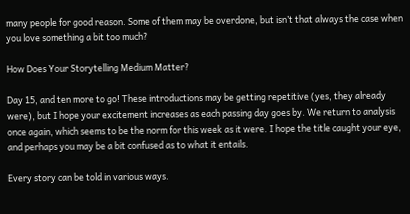many people for good reason. Some of them may be overdone, but isn’t that always the case when you love something a bit too much?

How Does Your Storytelling Medium Matter?

Day 15, and ten more to go! These introductions may be getting repetitive (yes, they already were), but I hope your excitement increases as each passing day goes by. We return to analysis once again, which seems to be the norm for this week as it were. I hope the title caught your eye, and perhaps you may be a bit confused as to what it entails.

Every story can be told in various ways.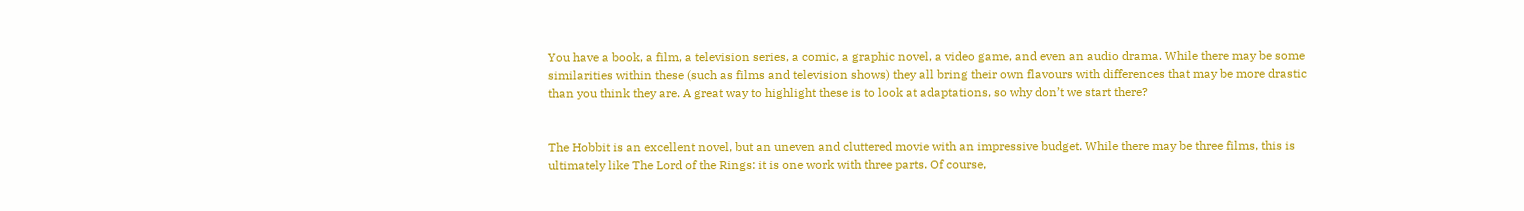You have a book, a film, a television series, a comic, a graphic novel, a video game, and even an audio drama. While there may be some similarities within these (such as films and television shows) they all bring their own flavours with differences that may be more drastic than you think they are. A great way to highlight these is to look at adaptations, so why don’t we start there?


The Hobbit is an excellent novel, but an uneven and cluttered movie with an impressive budget. While there may be three films, this is ultimately like The Lord of the Rings: it is one work with three parts. Of course,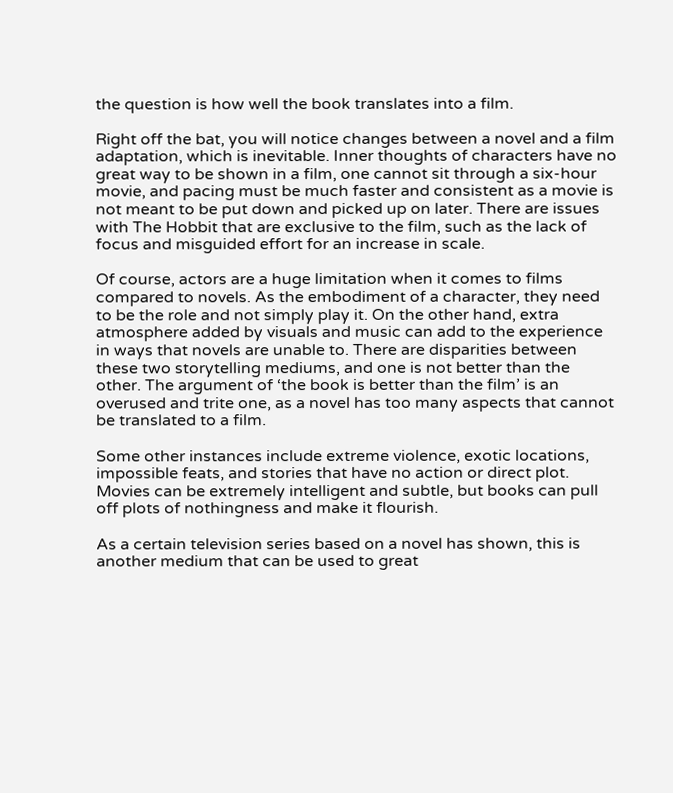the question is how well the book translates into a film.

Right off the bat, you will notice changes between a novel and a film adaptation, which is inevitable. Inner thoughts of characters have no great way to be shown in a film, one cannot sit through a six-hour movie, and pacing must be much faster and consistent as a movie is not meant to be put down and picked up on later. There are issues with The Hobbit that are exclusive to the film, such as the lack of focus and misguided effort for an increase in scale.

Of course, actors are a huge limitation when it comes to films compared to novels. As the embodiment of a character, they need to be the role and not simply play it. On the other hand, extra atmosphere added by visuals and music can add to the experience in ways that novels are unable to. There are disparities between these two storytelling mediums, and one is not better than the other. The argument of ‘the book is better than the film’ is an overused and trite one, as a novel has too many aspects that cannot be translated to a film.

Some other instances include extreme violence, exotic locations, impossible feats, and stories that have no action or direct plot. Movies can be extremely intelligent and subtle, but books can pull off plots of nothingness and make it flourish.

As a certain television series based on a novel has shown, this is another medium that can be used to great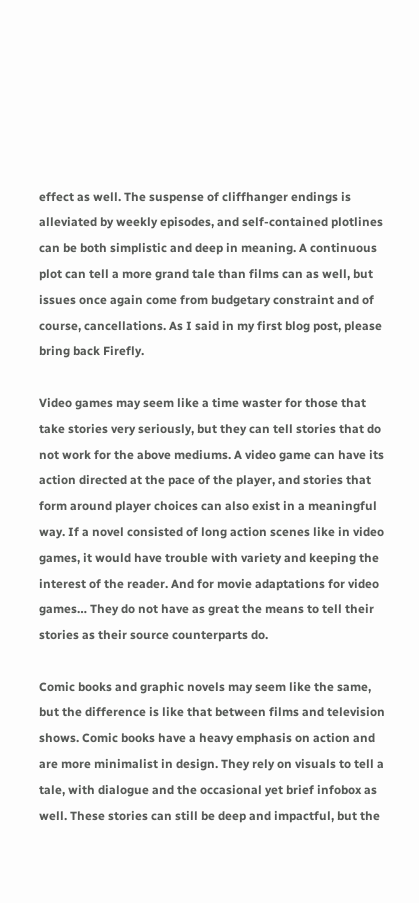effect as well. The suspense of cliffhanger endings is alleviated by weekly episodes, and self-contained plotlines can be both simplistic and deep in meaning. A continuous plot can tell a more grand tale than films can as well, but issues once again come from budgetary constraint and of course, cancellations. As I said in my first blog post, please bring back Firefly.

Video games may seem like a time waster for those that take stories very seriously, but they can tell stories that do not work for the above mediums. A video game can have its action directed at the pace of the player, and stories that form around player choices can also exist in a meaningful way. If a novel consisted of long action scenes like in video games, it would have trouble with variety and keeping the interest of the reader. And for movie adaptations for video games… They do not have as great the means to tell their stories as their source counterparts do.

Comic books and graphic novels may seem like the same, but the difference is like that between films and television shows. Comic books have a heavy emphasis on action and are more minimalist in design. They rely on visuals to tell a tale, with dialogue and the occasional yet brief infobox as well. These stories can still be deep and impactful, but the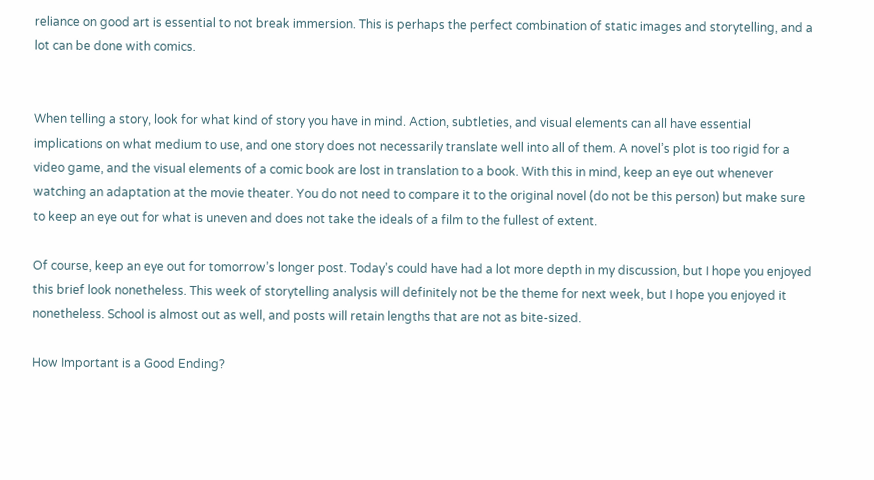reliance on good art is essential to not break immersion. This is perhaps the perfect combination of static images and storytelling, and a lot can be done with comics.


When telling a story, look for what kind of story you have in mind. Action, subtleties, and visual elements can all have essential implications on what medium to use, and one story does not necessarily translate well into all of them. A novel’s plot is too rigid for a video game, and the visual elements of a comic book are lost in translation to a book. With this in mind, keep an eye out whenever watching an adaptation at the movie theater. You do not need to compare it to the original novel (do not be this person) but make sure to keep an eye out for what is uneven and does not take the ideals of a film to the fullest of extent.

Of course, keep an eye out for tomorrow’s longer post. Today’s could have had a lot more depth in my discussion, but I hope you enjoyed this brief look nonetheless. This week of storytelling analysis will definitely not be the theme for next week, but I hope you enjoyed it nonetheless. School is almost out as well, and posts will retain lengths that are not as bite-sized.

How Important is a Good Ending?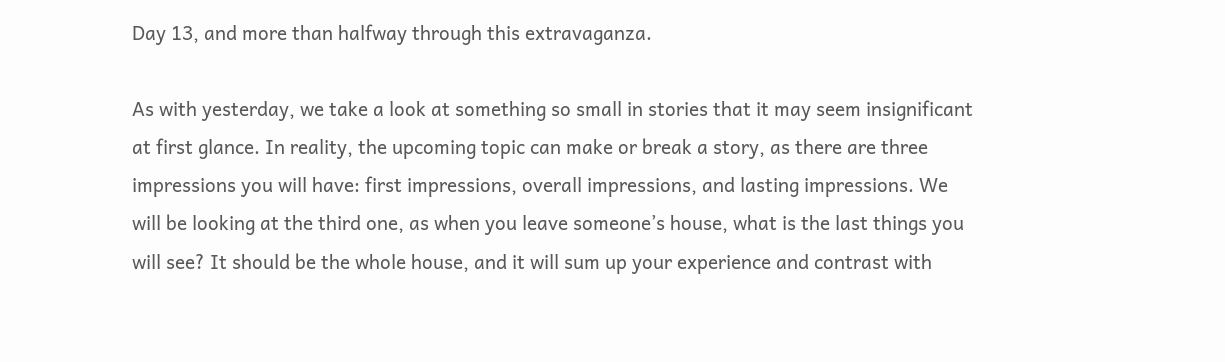Day 13, and more than halfway through this extravaganza.

As with yesterday, we take a look at something so small in stories that it may seem insignificant at first glance. In reality, the upcoming topic can make or break a story, as there are three impressions you will have: first impressions, overall impressions, and lasting impressions. We will be looking at the third one, as when you leave someone’s house, what is the last things you will see? It should be the whole house, and it will sum up your experience and contrast with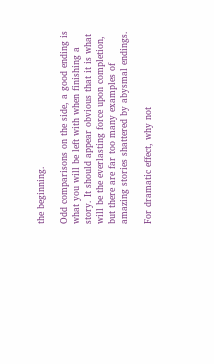the beginning.

Odd comparisons on the side, a good ending is what you will be left with when finishing a story. It should appear obvious that it is what will be the everlasting force upon completion, but there are far too many examples of amazing stories shattered by abysmal endings.

For dramatic effect, why not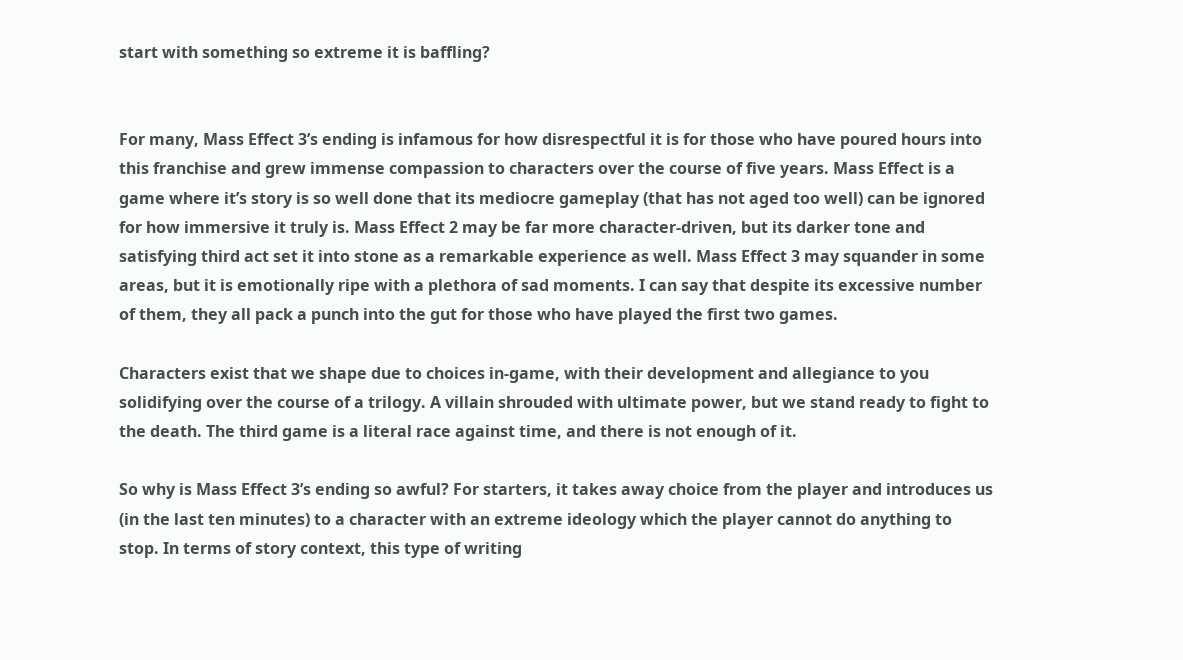start with something so extreme it is baffling?


For many, Mass Effect 3’s ending is infamous for how disrespectful it is for those who have poured hours into this franchise and grew immense compassion to characters over the course of five years. Mass Effect is a game where it’s story is so well done that its mediocre gameplay (that has not aged too well) can be ignored for how immersive it truly is. Mass Effect 2 may be far more character-driven, but its darker tone and satisfying third act set it into stone as a remarkable experience as well. Mass Effect 3 may squander in some areas, but it is emotionally ripe with a plethora of sad moments. I can say that despite its excessive number of them, they all pack a punch into the gut for those who have played the first two games.

Characters exist that we shape due to choices in-game, with their development and allegiance to you solidifying over the course of a trilogy. A villain shrouded with ultimate power, but we stand ready to fight to the death. The third game is a literal race against time, and there is not enough of it.

So why is Mass Effect 3’s ending so awful? For starters, it takes away choice from the player and introduces us (in the last ten minutes) to a character with an extreme ideology which the player cannot do anything to stop. In terms of story context, this type of writing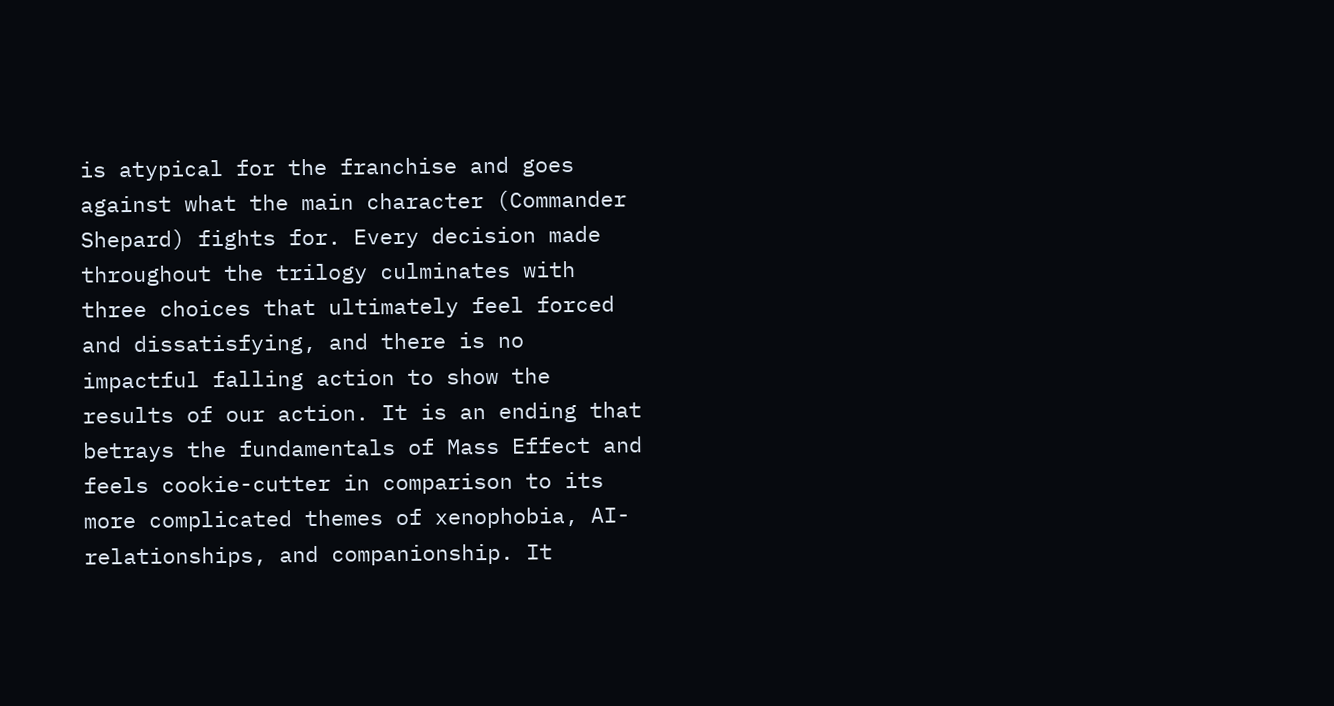is atypical for the franchise and goes against what the main character (Commander Shepard) fights for. Every decision made throughout the trilogy culminates with three choices that ultimately feel forced and dissatisfying, and there is no impactful falling action to show the results of our action. It is an ending that betrays the fundamentals of Mass Effect and feels cookie-cutter in comparison to its more complicated themes of xenophobia, AI-relationships, and companionship. It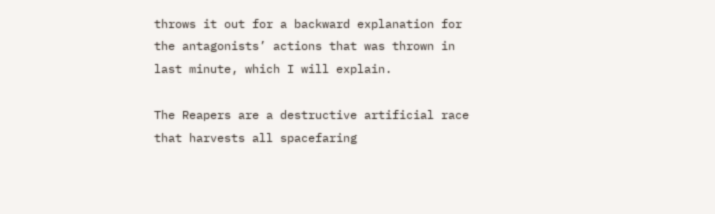throws it out for a backward explanation for the antagonists’ actions that was thrown in last minute, which I will explain.

The Reapers are a destructive artificial race that harvests all spacefaring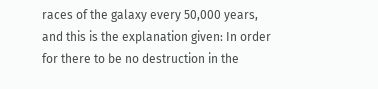races of the galaxy every 50,000 years, and this is the explanation given: In order for there to be no destruction in the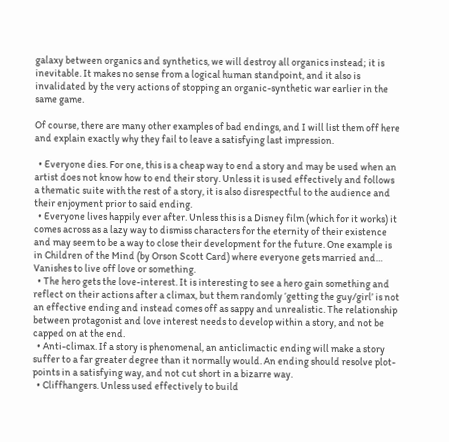galaxy between organics and synthetics, we will destroy all organics instead; it is inevitable. It makes no sense from a logical human standpoint, and it also is invalidated by the very actions of stopping an organic-synthetic war earlier in the same game.

Of course, there are many other examples of bad endings, and I will list them off here and explain exactly why they fail to leave a satisfying last impression.

  • Everyone dies. For one, this is a cheap way to end a story and may be used when an artist does not know how to end their story. Unless it is used effectively and follows a thematic suite with the rest of a story, it is also disrespectful to the audience and their enjoyment prior to said ending.
  • Everyone lives happily ever after. Unless this is a Disney film (which for it works) it comes across as a lazy way to dismiss characters for the eternity of their existence and may seem to be a way to close their development for the future. One example is in Children of the Mind (by Orson Scott Card) where everyone gets married and… Vanishes to live off love or something.
  • The hero gets the love-interest. It is interesting to see a hero gain something and reflect on their actions after a climax, but them randomly ‘getting the guy/girl’ is not an effective ending and instead comes off as sappy and unrealistic. The relationship between protagonist and love interest needs to develop within a story, and not be capped on at the end.
  • Anti-climax. If a story is phenomenal, an anticlimactic ending will make a story suffer to a far greater degree than it normally would. An ending should resolve plot-points in a satisfying way, and not cut short in a bizarre way.
  • Cliffhangers. Unless used effectively to build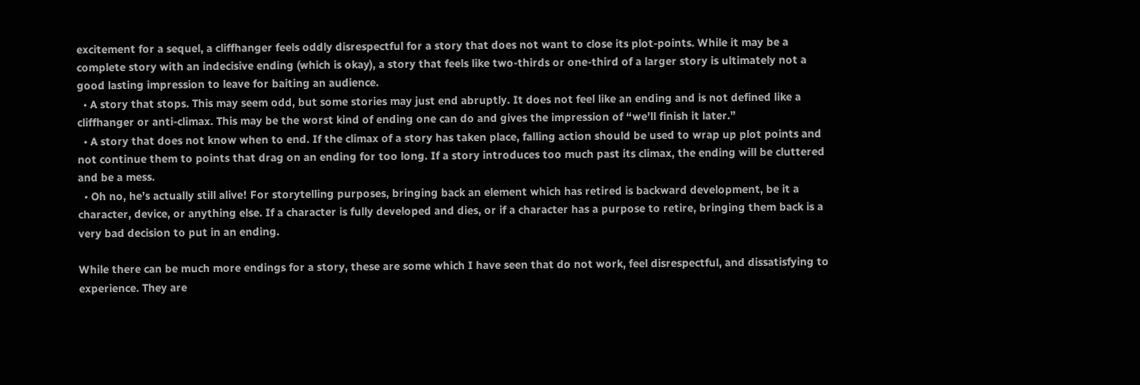excitement for a sequel, a cliffhanger feels oddly disrespectful for a story that does not want to close its plot-points. While it may be a complete story with an indecisive ending (which is okay), a story that feels like two-thirds or one-third of a larger story is ultimately not a good lasting impression to leave for baiting an audience.
  • A story that stops. This may seem odd, but some stories may just end abruptly. It does not feel like an ending and is not defined like a cliffhanger or anti-climax. This may be the worst kind of ending one can do and gives the impression of “we’ll finish it later.”
  • A story that does not know when to end. If the climax of a story has taken place, falling action should be used to wrap up plot points and not continue them to points that drag on an ending for too long. If a story introduces too much past its climax, the ending will be cluttered and be a mess.
  • Oh no, he’s actually still alive! For storytelling purposes, bringing back an element which has retired is backward development, be it a character, device, or anything else. If a character is fully developed and dies, or if a character has a purpose to retire, bringing them back is a very bad decision to put in an ending.

While there can be much more endings for a story, these are some which I have seen that do not work, feel disrespectful, and dissatisfying to experience. They are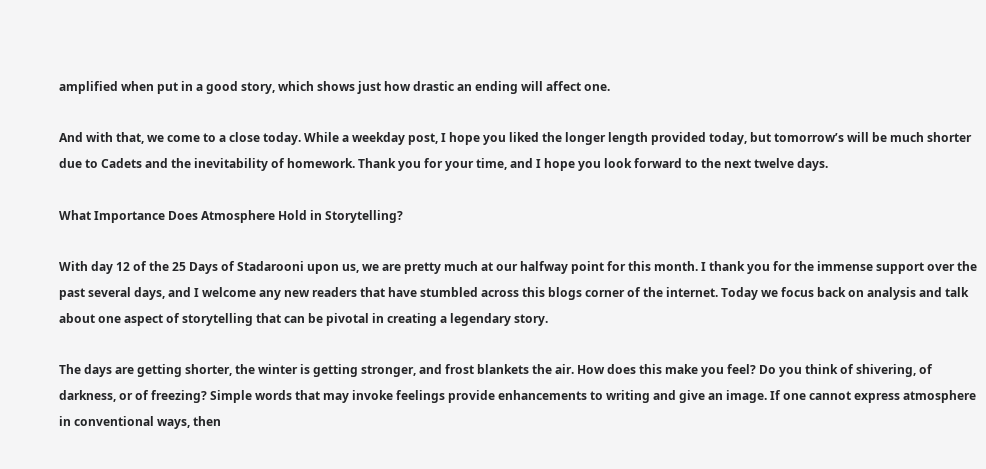amplified when put in a good story, which shows just how drastic an ending will affect one.

And with that, we come to a close today. While a weekday post, I hope you liked the longer length provided today, but tomorrow’s will be much shorter due to Cadets and the inevitability of homework. Thank you for your time, and I hope you look forward to the next twelve days.

What Importance Does Atmosphere Hold in Storytelling?

With day 12 of the 25 Days of Stadarooni upon us, we are pretty much at our halfway point for this month. I thank you for the immense support over the past several days, and I welcome any new readers that have stumbled across this blogs corner of the internet. Today we focus back on analysis and talk about one aspect of storytelling that can be pivotal in creating a legendary story.

The days are getting shorter, the winter is getting stronger, and frost blankets the air. How does this make you feel? Do you think of shivering, of darkness, or of freezing? Simple words that may invoke feelings provide enhancements to writing and give an image. If one cannot express atmosphere in conventional ways, then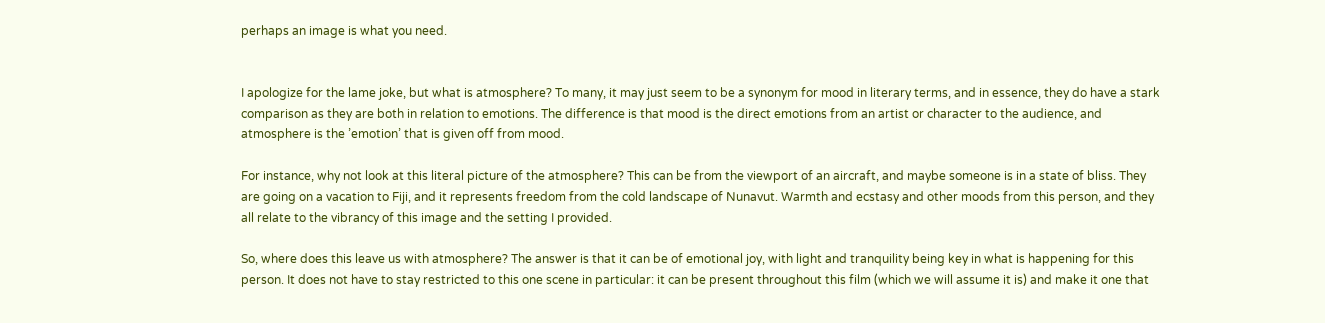perhaps an image is what you need.


I apologize for the lame joke, but what is atmosphere? To many, it may just seem to be a synonym for mood in literary terms, and in essence, they do have a stark comparison as they are both in relation to emotions. The difference is that mood is the direct emotions from an artist or character to the audience, and atmosphere is the ’emotion’ that is given off from mood.

For instance, why not look at this literal picture of the atmosphere? This can be from the viewport of an aircraft, and maybe someone is in a state of bliss. They are going on a vacation to Fiji, and it represents freedom from the cold landscape of Nunavut. Warmth and ecstasy and other moods from this person, and they all relate to the vibrancy of this image and the setting I provided.

So, where does this leave us with atmosphere? The answer is that it can be of emotional joy, with light and tranquility being key in what is happening for this person. It does not have to stay restricted to this one scene in particular: it can be present throughout this film (which we will assume it is) and make it one that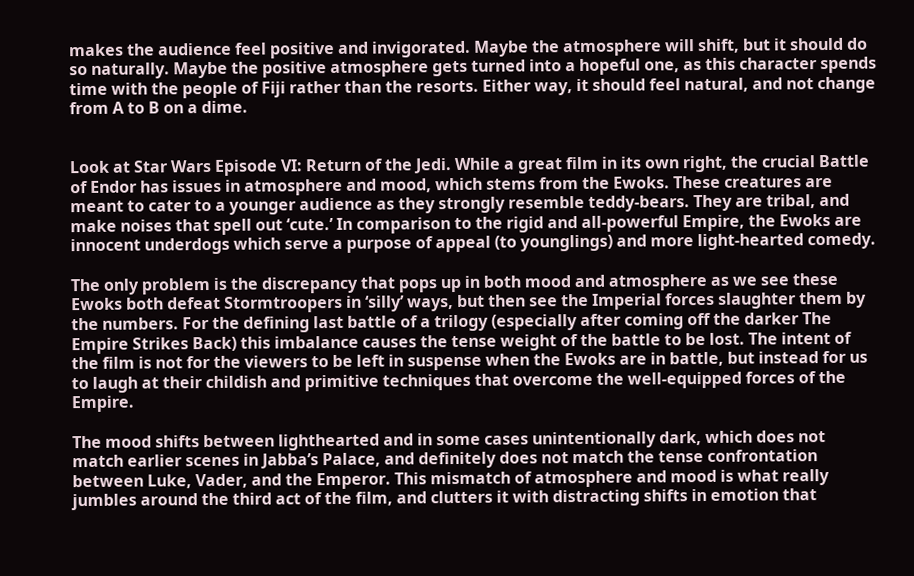makes the audience feel positive and invigorated. Maybe the atmosphere will shift, but it should do so naturally. Maybe the positive atmosphere gets turned into a hopeful one, as this character spends time with the people of Fiji rather than the resorts. Either way, it should feel natural, and not change from A to B on a dime.


Look at Star Wars Episode VI: Return of the Jedi. While a great film in its own right, the crucial Battle of Endor has issues in atmosphere and mood, which stems from the Ewoks. These creatures are meant to cater to a younger audience as they strongly resemble teddy-bears. They are tribal, and make noises that spell out ‘cute.’ In comparison to the rigid and all-powerful Empire, the Ewoks are innocent underdogs which serve a purpose of appeal (to younglings) and more light-hearted comedy.

The only problem is the discrepancy that pops up in both mood and atmosphere as we see these Ewoks both defeat Stormtroopers in ‘silly’ ways, but then see the Imperial forces slaughter them by the numbers. For the defining last battle of a trilogy (especially after coming off the darker The Empire Strikes Back) this imbalance causes the tense weight of the battle to be lost. The intent of the film is not for the viewers to be left in suspense when the Ewoks are in battle, but instead for us to laugh at their childish and primitive techniques that overcome the well-equipped forces of the Empire.

The mood shifts between lighthearted and in some cases unintentionally dark, which does not match earlier scenes in Jabba’s Palace, and definitely does not match the tense confrontation between Luke, Vader, and the Emperor. This mismatch of atmosphere and mood is what really jumbles around the third act of the film, and clutters it with distracting shifts in emotion that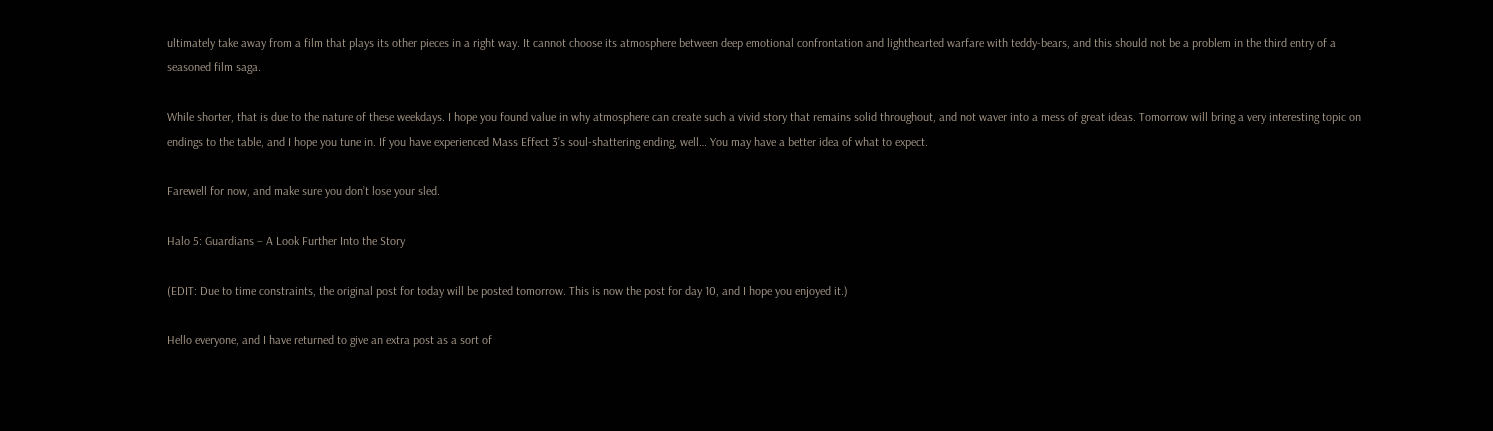ultimately take away from a film that plays its other pieces in a right way. It cannot choose its atmosphere between deep emotional confrontation and lighthearted warfare with teddy-bears, and this should not be a problem in the third entry of a seasoned film saga.

While shorter, that is due to the nature of these weekdays. I hope you found value in why atmosphere can create such a vivid story that remains solid throughout, and not waver into a mess of great ideas. Tomorrow will bring a very interesting topic on endings to the table, and I hope you tune in. If you have experienced Mass Effect 3’s soul-shattering ending, well… You may have a better idea of what to expect.

Farewell for now, and make sure you don’t lose your sled.

Halo 5: Guardians – A Look Further Into the Story

(EDIT: Due to time constraints, the original post for today will be posted tomorrow. This is now the post for day 10, and I hope you enjoyed it.)

Hello everyone, and I have returned to give an extra post as a sort of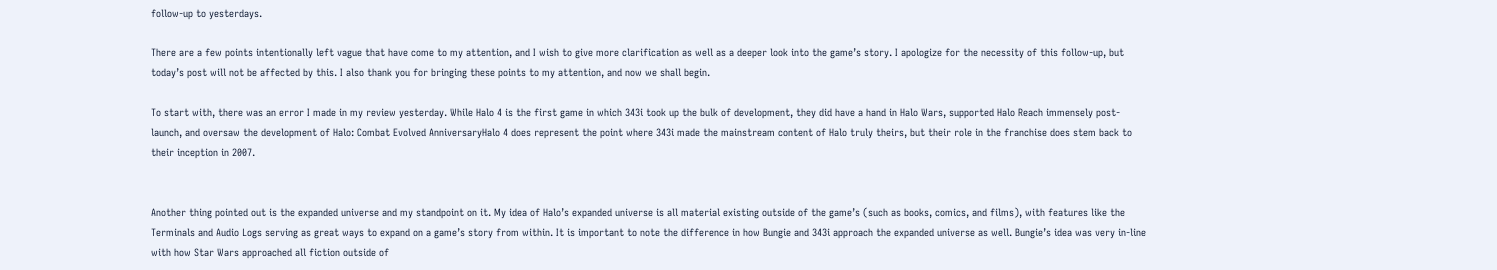follow-up to yesterdays.

There are a few points intentionally left vague that have come to my attention, and I wish to give more clarification as well as a deeper look into the game’s story. I apologize for the necessity of this follow-up, but today’s post will not be affected by this. I also thank you for bringing these points to my attention, and now we shall begin.

To start with, there was an error I made in my review yesterday. While Halo 4 is the first game in which 343i took up the bulk of development, they did have a hand in Halo Wars, supported Halo Reach immensely post-launch, and oversaw the development of Halo: Combat Evolved AnniversaryHalo 4 does represent the point where 343i made the mainstream content of Halo truly theirs, but their role in the franchise does stem back to their inception in 2007.


Another thing pointed out is the expanded universe and my standpoint on it. My idea of Halo’s expanded universe is all material existing outside of the game’s (such as books, comics, and films), with features like the Terminals and Audio Logs serving as great ways to expand on a game’s story from within. It is important to note the difference in how Bungie and 343i approach the expanded universe as well. Bungie’s idea was very in-line with how Star Wars approached all fiction outside of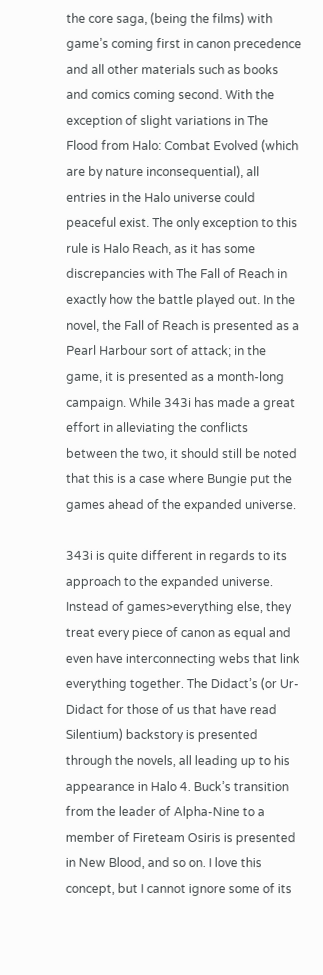the core saga, (being the films) with game’s coming first in canon precedence and all other materials such as books and comics coming second. With the exception of slight variations in The Flood from Halo: Combat Evolved (which are by nature inconsequential), all entries in the Halo universe could peaceful exist. The only exception to this rule is Halo Reach, as it has some discrepancies with The Fall of Reach in exactly how the battle played out. In the novel, the Fall of Reach is presented as a Pearl Harbour sort of attack; in the game, it is presented as a month-long campaign. While 343i has made a great effort in alleviating the conflicts between the two, it should still be noted that this is a case where Bungie put the games ahead of the expanded universe.

343i is quite different in regards to its approach to the expanded universe. Instead of games>everything else, they treat every piece of canon as equal and even have interconnecting webs that link everything together. The Didact’s (or Ur-Didact for those of us that have read Silentium) backstory is presented through the novels, all leading up to his appearance in Halo 4. Buck’s transition from the leader of Alpha-Nine to a member of Fireteam Osiris is presented in New Blood, and so on. I love this concept, but I cannot ignore some of its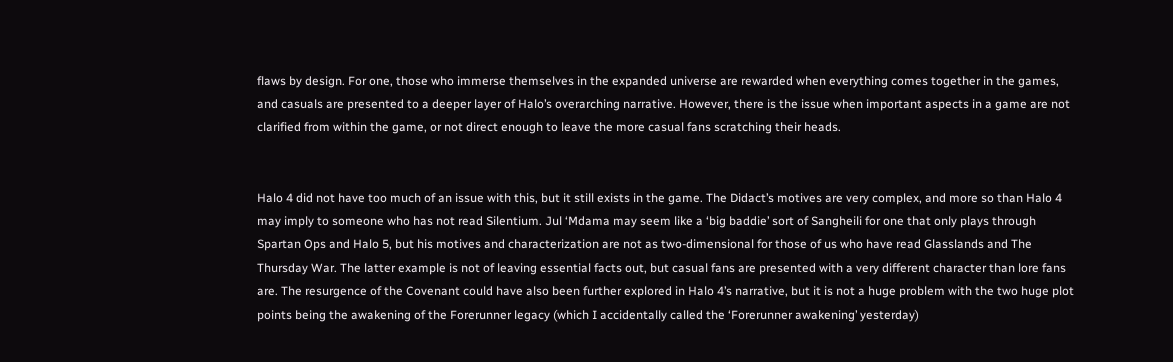flaws by design. For one, those who immerse themselves in the expanded universe are rewarded when everything comes together in the games, and casuals are presented to a deeper layer of Halo’s overarching narrative. However, there is the issue when important aspects in a game are not clarified from within the game, or not direct enough to leave the more casual fans scratching their heads.


Halo 4 did not have too much of an issue with this, but it still exists in the game. The Didact’s motives are very complex, and more so than Halo 4 may imply to someone who has not read Silentium. Jul ‘Mdama may seem like a ‘big baddie’ sort of Sangheili for one that only plays through Spartan Ops and Halo 5, but his motives and characterization are not as two-dimensional for those of us who have read Glasslands and The Thursday War. The latter example is not of leaving essential facts out, but casual fans are presented with a very different character than lore fans are. The resurgence of the Covenant could have also been further explored in Halo 4’s narrative, but it is not a huge problem with the two huge plot points being the awakening of the Forerunner legacy (which I accidentally called the ‘Forerunner awakening’ yesterday)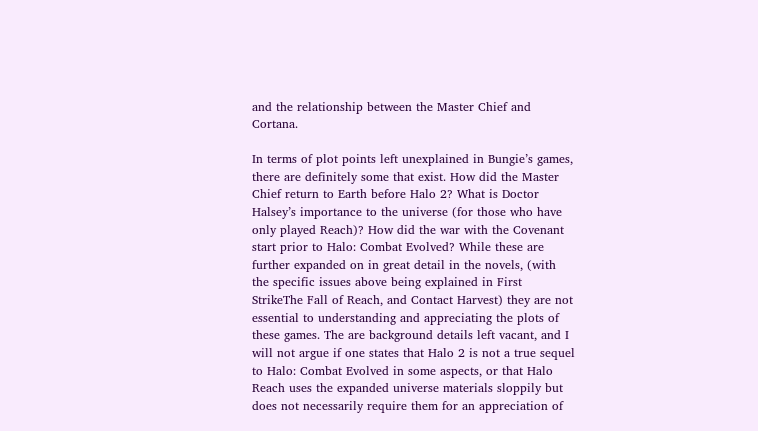and the relationship between the Master Chief and Cortana.

In terms of plot points left unexplained in Bungie’s games, there are definitely some that exist. How did the Master Chief return to Earth before Halo 2? What is Doctor Halsey’s importance to the universe (for those who have only played Reach)? How did the war with the Covenant start prior to Halo: Combat Evolved? While these are further expanded on in great detail in the novels, (with the specific issues above being explained in First StrikeThe Fall of Reach, and Contact Harvest) they are not essential to understanding and appreciating the plots of these games. The are background details left vacant, and I will not argue if one states that Halo 2 is not a true sequel to Halo: Combat Evolved in some aspects, or that Halo Reach uses the expanded universe materials sloppily but does not necessarily require them for an appreciation of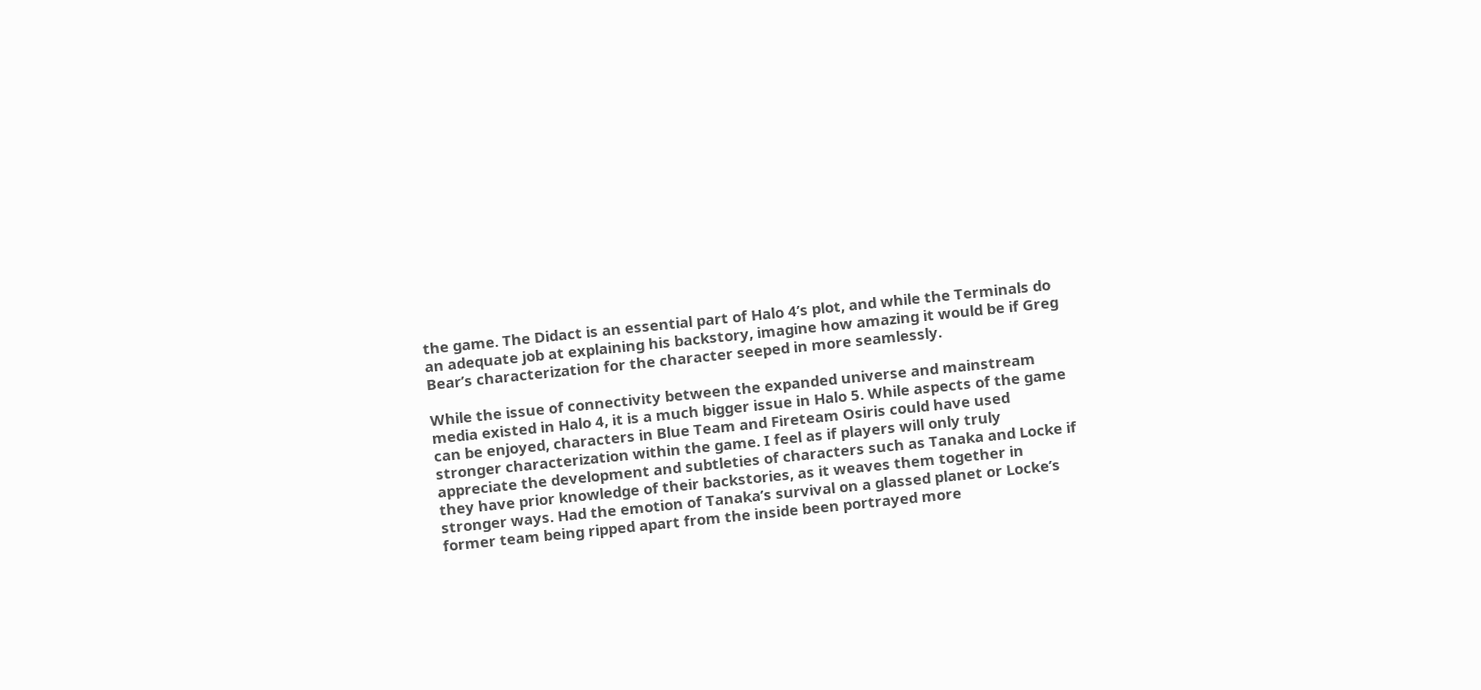the game. The Didact is an essential part of Halo 4’s plot, and while the Terminals do an adequate job at explaining his backstory, imagine how amazing it would be if Greg Bear’s characterization for the character seeped in more seamlessly.

While the issue of connectivity between the expanded universe and mainstream media existed in Halo 4, it is a much bigger issue in Halo 5. While aspects of the game can be enjoyed, characters in Blue Team and Fireteam Osiris could have used stronger characterization within the game. I feel as if players will only truly appreciate the development and subtleties of characters such as Tanaka and Locke if they have prior knowledge of their backstories, as it weaves them together in stronger ways. Had the emotion of Tanaka’s survival on a glassed planet or Locke’s former team being ripped apart from the inside been portrayed more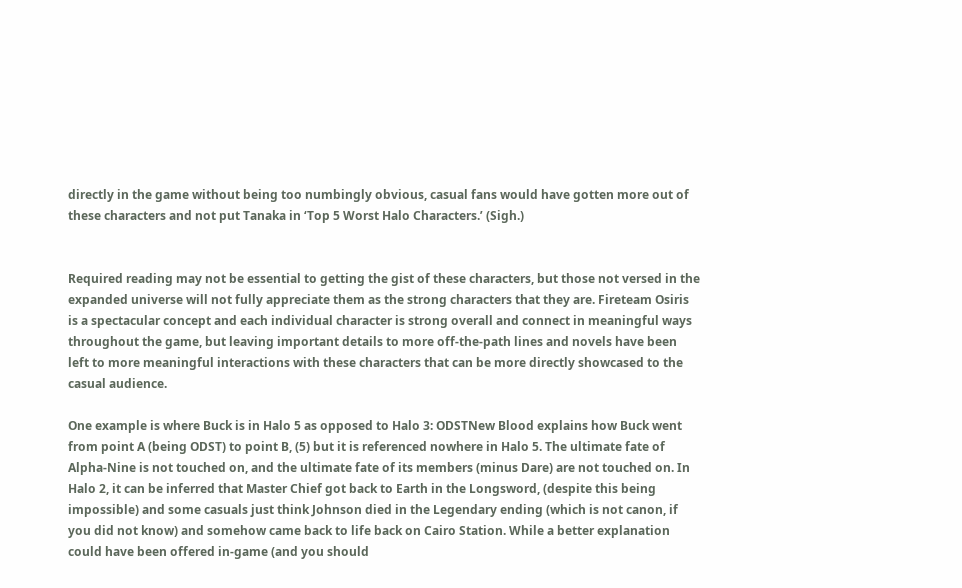directly in the game without being too numbingly obvious, casual fans would have gotten more out of these characters and not put Tanaka in ‘Top 5 Worst Halo Characters.’ (Sigh.)


Required reading may not be essential to getting the gist of these characters, but those not versed in the expanded universe will not fully appreciate them as the strong characters that they are. Fireteam Osiris is a spectacular concept and each individual character is strong overall and connect in meaningful ways throughout the game, but leaving important details to more off-the-path lines and novels have been left to more meaningful interactions with these characters that can be more directly showcased to the casual audience.

One example is where Buck is in Halo 5 as opposed to Halo 3: ODSTNew Blood explains how Buck went from point A (being ODST) to point B, (5) but it is referenced nowhere in Halo 5. The ultimate fate of Alpha-Nine is not touched on, and the ultimate fate of its members (minus Dare) are not touched on. In Halo 2, it can be inferred that Master Chief got back to Earth in the Longsword, (despite this being impossible) and some casuals just think Johnson died in the Legendary ending (which is not canon, if you did not know) and somehow came back to life back on Cairo Station. While a better explanation could have been offered in-game (and you should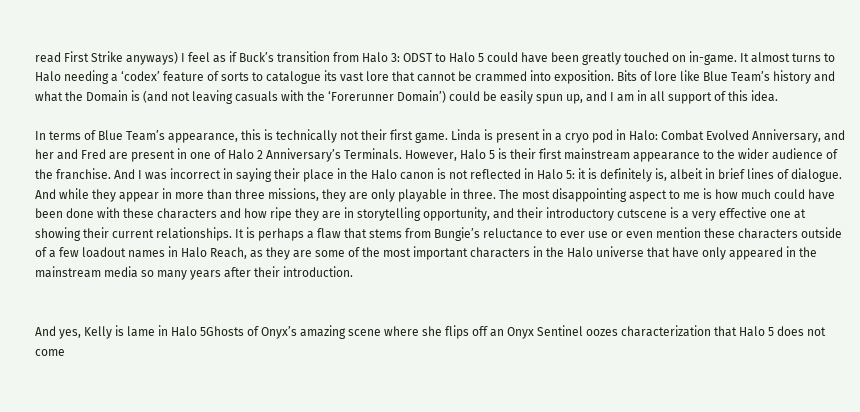read First Strike anyways) I feel as if Buck’s transition from Halo 3: ODST to Halo 5 could have been greatly touched on in-game. It almost turns to Halo needing a ‘codex’ feature of sorts to catalogue its vast lore that cannot be crammed into exposition. Bits of lore like Blue Team’s history and what the Domain is (and not leaving casuals with the ‘Forerunner Domain’) could be easily spun up, and I am in all support of this idea.

In terms of Blue Team’s appearance, this is technically not their first game. Linda is present in a cryo pod in Halo: Combat Evolved Anniversary, and her and Fred are present in one of Halo 2 Anniversary’s Terminals. However, Halo 5 is their first mainstream appearance to the wider audience of the franchise. And I was incorrect in saying their place in the Halo canon is not reflected in Halo 5: it is definitely is, albeit in brief lines of dialogue. And while they appear in more than three missions, they are only playable in three. The most disappointing aspect to me is how much could have been done with these characters and how ripe they are in storytelling opportunity, and their introductory cutscene is a very effective one at showing their current relationships. It is perhaps a flaw that stems from Bungie’s reluctance to ever use or even mention these characters outside of a few loadout names in Halo Reach, as they are some of the most important characters in the Halo universe that have only appeared in the mainstream media so many years after their introduction.


And yes, Kelly is lame in Halo 5Ghosts of Onyx’s amazing scene where she flips off an Onyx Sentinel oozes characterization that Halo 5 does not come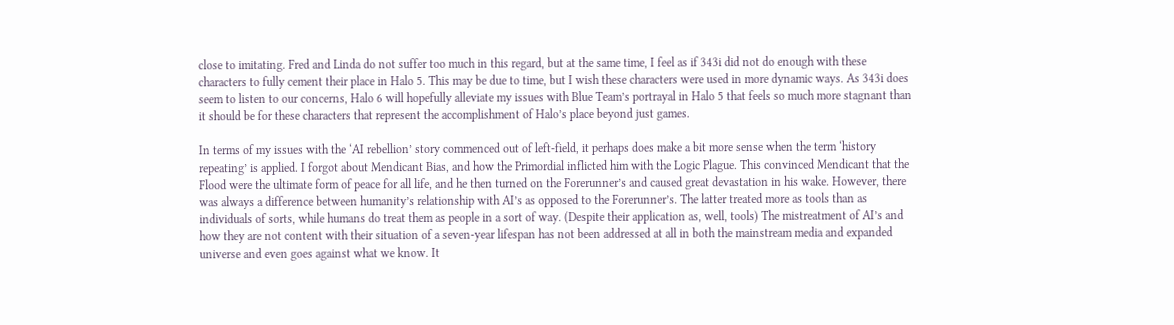close to imitating. Fred and Linda do not suffer too much in this regard, but at the same time, I feel as if 343i did not do enough with these characters to fully cement their place in Halo 5. This may be due to time, but I wish these characters were used in more dynamic ways. As 343i does seem to listen to our concerns, Halo 6 will hopefully alleviate my issues with Blue Team’s portrayal in Halo 5 that feels so much more stagnant than it should be for these characters that represent the accomplishment of Halo’s place beyond just games.

In terms of my issues with the ‘AI rebellion’ story commenced out of left-field, it perhaps does make a bit more sense when the term ‘history repeating’ is applied. I forgot about Mendicant Bias, and how the Primordial inflicted him with the Logic Plague. This convinced Mendicant that the Flood were the ultimate form of peace for all life, and he then turned on the Forerunner’s and caused great devastation in his wake. However, there was always a difference between humanity’s relationship with AI’s as opposed to the Forerunner’s. The latter treated more as tools than as individuals of sorts, while humans do treat them as people in a sort of way. (Despite their application as, well, tools) The mistreatment of AI’s and how they are not content with their situation of a seven-year lifespan has not been addressed at all in both the mainstream media and expanded universe and even goes against what we know. It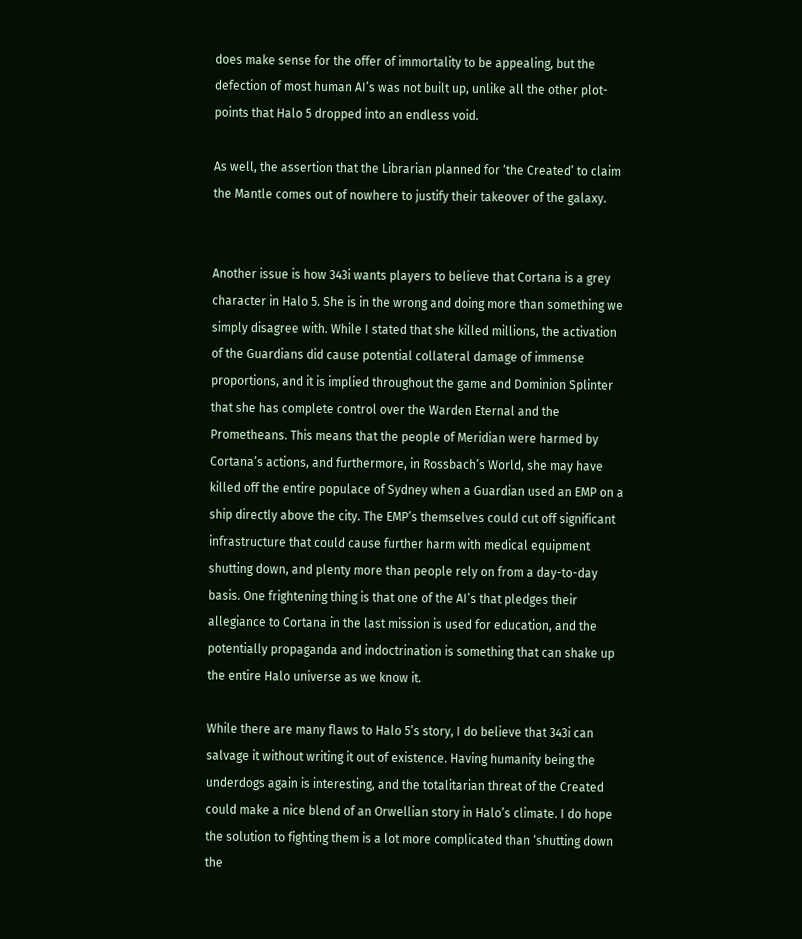does make sense for the offer of immortality to be appealing, but the defection of most human AI’s was not built up, unlike all the other plot-points that Halo 5 dropped into an endless void.

As well, the assertion that the Librarian planned for ‘the Created’ to claim the Mantle comes out of nowhere to justify their takeover of the galaxy.


Another issue is how 343i wants players to believe that Cortana is a grey character in Halo 5. She is in the wrong and doing more than something we simply disagree with. While I stated that she killed millions, the activation of the Guardians did cause potential collateral damage of immense proportions, and it is implied throughout the game and Dominion Splinter that she has complete control over the Warden Eternal and the Prometheans. This means that the people of Meridian were harmed by Cortana’s actions, and furthermore, in Rossbach’s World, she may have killed off the entire populace of Sydney when a Guardian used an EMP on a ship directly above the city. The EMP’s themselves could cut off significant infrastructure that could cause further harm with medical equipment shutting down, and plenty more than people rely on from a day-to-day basis. One frightening thing is that one of the AI’s that pledges their allegiance to Cortana in the last mission is used for education, and the potentially propaganda and indoctrination is something that can shake up the entire Halo universe as we know it.

While there are many flaws to Halo 5’s story, I do believe that 343i can salvage it without writing it out of existence. Having humanity being the underdogs again is interesting, and the totalitarian threat of the Created could make a nice blend of an Orwellian story in Halo’s climate. I do hope the solution to fighting them is a lot more complicated than ‘shutting down the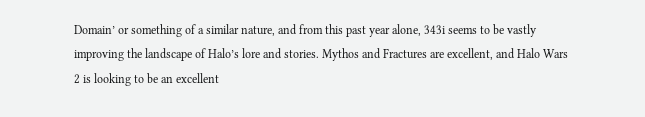Domain’ or something of a similar nature, and from this past year alone, 343i seems to be vastly improving the landscape of Halo’s lore and stories. Mythos and Fractures are excellent, and Halo Wars 2 is looking to be an excellent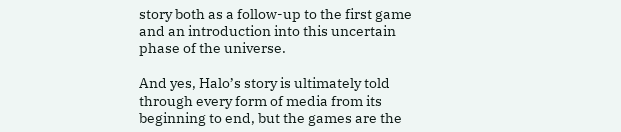story both as a follow-up to the first game and an introduction into this uncertain phase of the universe.

And yes, Halo’s story is ultimately told through every form of media from its beginning to end, but the games are the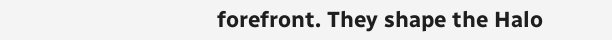forefront. They shape the Halo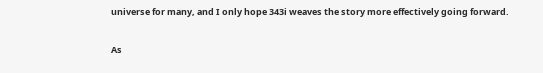universe for many, and I only hope 343i weaves the story more effectively going forward.

As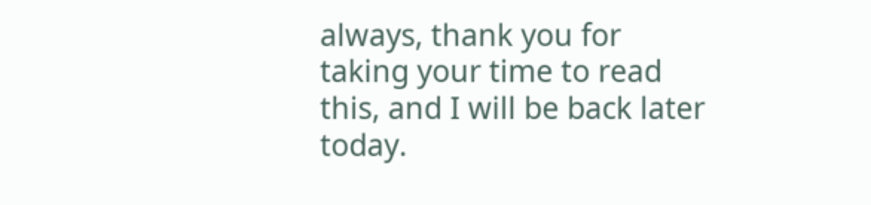always, thank you for taking your time to read this, and I will be back later today.